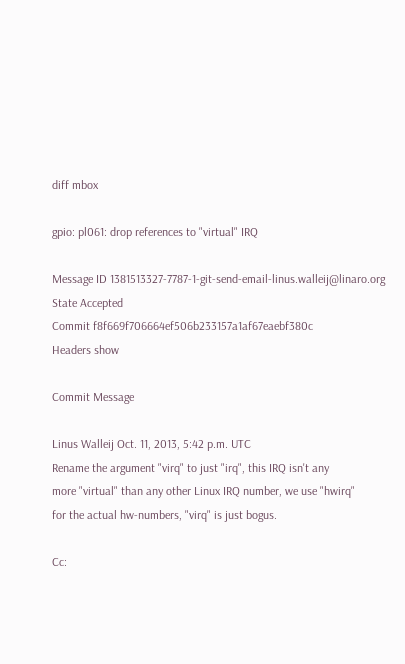diff mbox

gpio: pl061: drop references to "virtual" IRQ

Message ID 1381513327-7787-1-git-send-email-linus.walleij@linaro.org
State Accepted
Commit f8f669f706664ef506b233157a1af67eaebf380c
Headers show

Commit Message

Linus Walleij Oct. 11, 2013, 5:42 p.m. UTC
Rename the argument "virq" to just "irq", this IRQ isn't any
more "virtual" than any other Linux IRQ number, we use "hwirq"
for the actual hw-numbers, "virq" is just bogus.

Cc: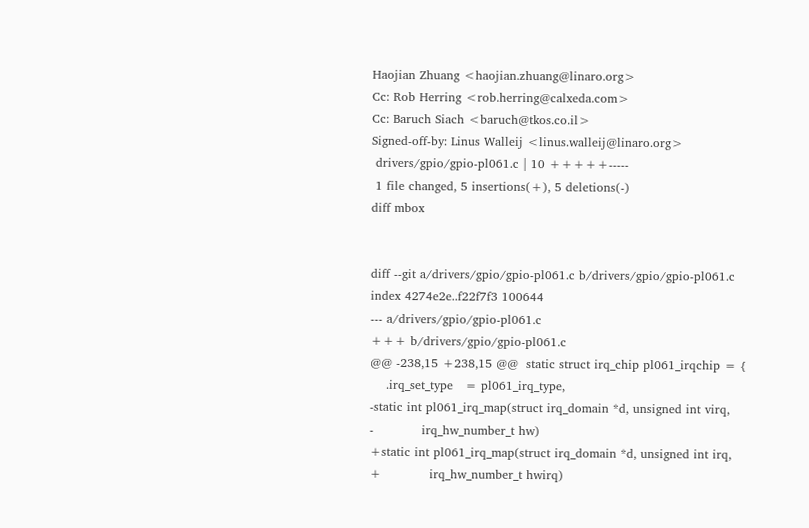Haojian Zhuang <haojian.zhuang@linaro.org>
Cc: Rob Herring <rob.herring@calxeda.com>
Cc: Baruch Siach <baruch@tkos.co.il>
Signed-off-by: Linus Walleij <linus.walleij@linaro.org>
 drivers/gpio/gpio-pl061.c | 10 +++++-----
 1 file changed, 5 insertions(+), 5 deletions(-)
diff mbox


diff --git a/drivers/gpio/gpio-pl061.c b/drivers/gpio/gpio-pl061.c
index 4274e2e..f22f7f3 100644
--- a/drivers/gpio/gpio-pl061.c
+++ b/drivers/gpio/gpio-pl061.c
@@ -238,15 +238,15 @@  static struct irq_chip pl061_irqchip = {
    .irq_set_type   = pl061_irq_type,
-static int pl061_irq_map(struct irq_domain *d, unsigned int virq,
-            irq_hw_number_t hw)
+static int pl061_irq_map(struct irq_domain *d, unsigned int irq,
+            irq_hw_number_t hwirq)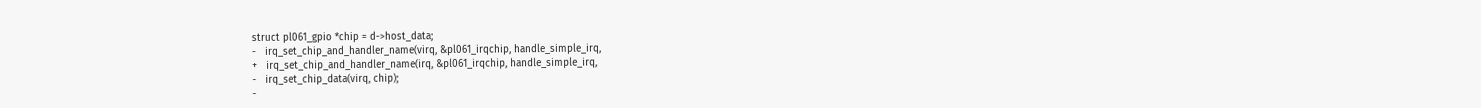struct pl061_gpio *chip = d->host_data;
-   irq_set_chip_and_handler_name(virq, &pl061_irqchip, handle_simple_irq,
+   irq_set_chip_and_handler_name(irq, &pl061_irqchip, handle_simple_irq,
-   irq_set_chip_data(virq, chip);
-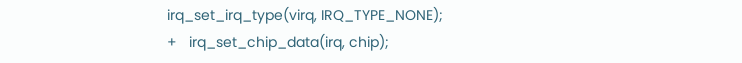irq_set_irq_type(virq, IRQ_TYPE_NONE);
+   irq_set_chip_data(irq, chip);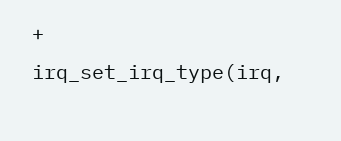+   irq_set_irq_type(irq,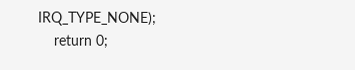IRQ_TYPE_NONE);
    return 0;